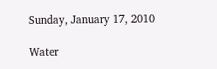Sunday, January 17, 2010

Water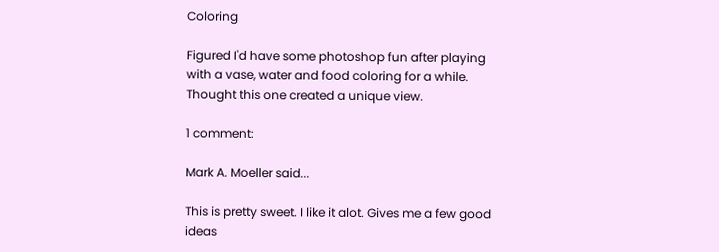Coloring

Figured I'd have some photoshop fun after playing with a vase, water and food coloring for a while. Thought this one created a unique view.

1 comment:

Mark A. Moeller said...

This is pretty sweet. I like it alot. Gives me a few good ideas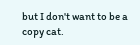but I don't want to be a copy cat.